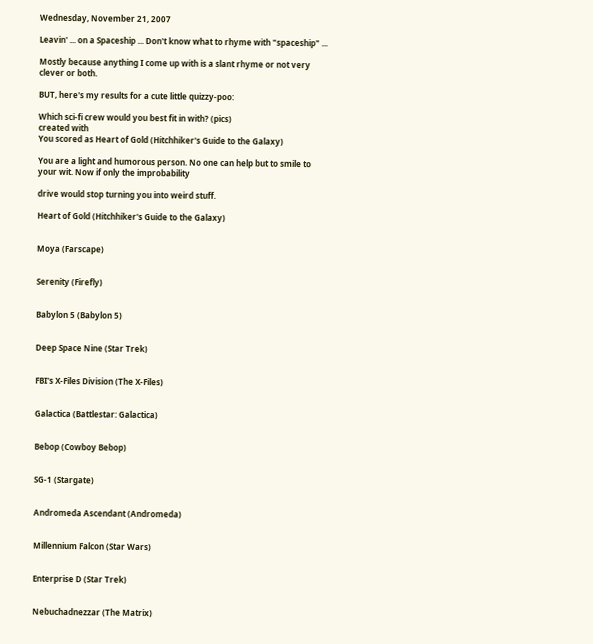Wednesday, November 21, 2007

Leavin' ... on a Spaceship ... Don't know what to rhyme with "spaceship" ...

Mostly because anything I come up with is a slant rhyme or not very clever or both.

BUT, here's my results for a cute little quizzy-poo:

Which sci-fi crew would you best fit in with? (pics)
created with
You scored as Heart of Gold (Hitchhiker's Guide to the Galaxy)

You are a light and humorous person. No one can help but to smile to your wit. Now if only the improbability

drive would stop turning you into weird stuff.

Heart of Gold (Hitchhiker's Guide to the Galaxy)


Moya (Farscape)


Serenity (Firefly)


Babylon 5 (Babylon 5)


Deep Space Nine (Star Trek)


FBI's X-Files Division (The X-Files)


Galactica (Battlestar: Galactica)


Bebop (Cowboy Bebop)


SG-1 (Stargate)


Andromeda Ascendant (Andromeda)


Millennium Falcon (Star Wars)


Enterprise D (Star Trek)


Nebuchadnezzar (The Matrix)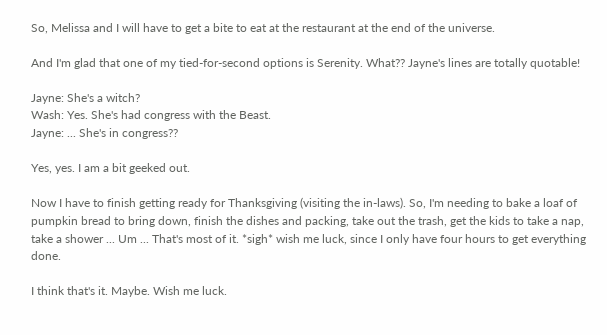So, Melissa and I will have to get a bite to eat at the restaurant at the end of the universe.

And I'm glad that one of my tied-for-second options is Serenity. What?? Jayne's lines are totally quotable!

Jayne: She's a witch?
Wash: Yes. She's had congress with the Beast.
Jayne: ... She's in congress??

Yes, yes. I am a bit geeked out.

Now I have to finish getting ready for Thanksgiving (visiting the in-laws). So, I'm needing to bake a loaf of pumpkin bread to bring down, finish the dishes and packing, take out the trash, get the kids to take a nap, take a shower ... Um ... That's most of it. *sigh* wish me luck, since I only have four hours to get everything done.

I think that's it. Maybe. Wish me luck.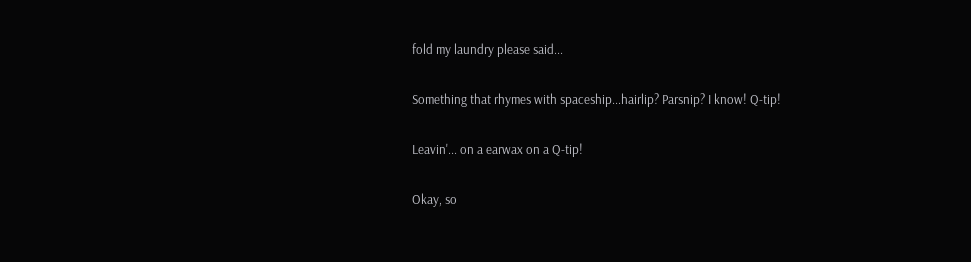fold my laundry please said...

Something that rhymes with spaceship...hairlip? Parsnip? I know! Q-tip!

Leavin'... on a earwax on a Q-tip!

Okay, so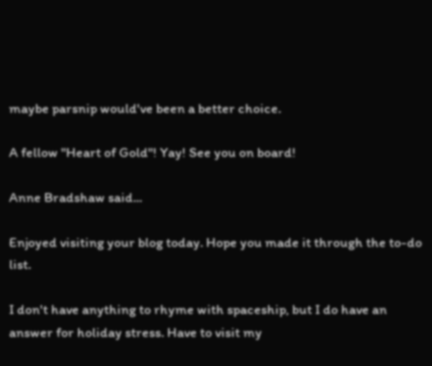maybe parsnip would've been a better choice.

A fellow "Heart of Gold"! Yay! See you on board!

Anne Bradshaw said...

Enjoyed visiting your blog today. Hope you made it through the to-do list.

I don't have anything to rhyme with spaceship, but I do have an answer for holiday stress. Have to visit my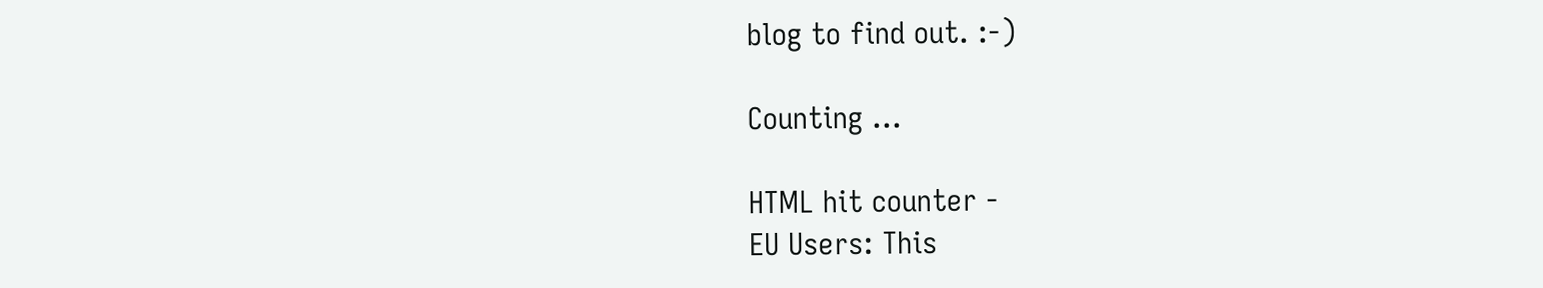blog to find out. :-)

Counting ...

HTML hit counter -
EU Users: This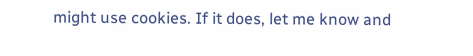might use cookies. If it does, let me know and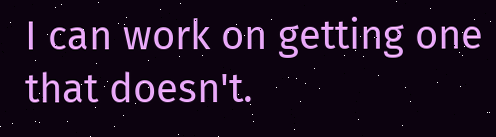I can work on getting one that doesn't.